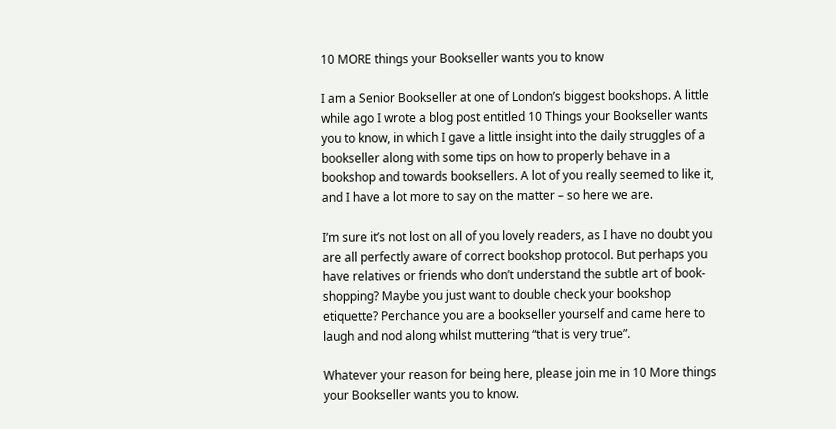10 MORE things your Bookseller wants you to know

I am a Senior Bookseller at one of London’s biggest bookshops. A little while ago I wrote a blog post entitled 10 Things your Bookseller wants you to know, in which I gave a little insight into the daily struggles of a bookseller along with some tips on how to properly behave in a bookshop and towards booksellers. A lot of you really seemed to like it, and I have a lot more to say on the matter – so here we are.

I’m sure it’s not lost on all of you lovely readers, as I have no doubt you are all perfectly aware of correct bookshop protocol. But perhaps you have relatives or friends who don’t understand the subtle art of book-shopping? Maybe you just want to double check your bookshop etiquette? Perchance you are a bookseller yourself and came here to laugh and nod along whilst muttering “that is very true”.

Whatever your reason for being here, please join me in 10 More things your Bookseller wants you to know.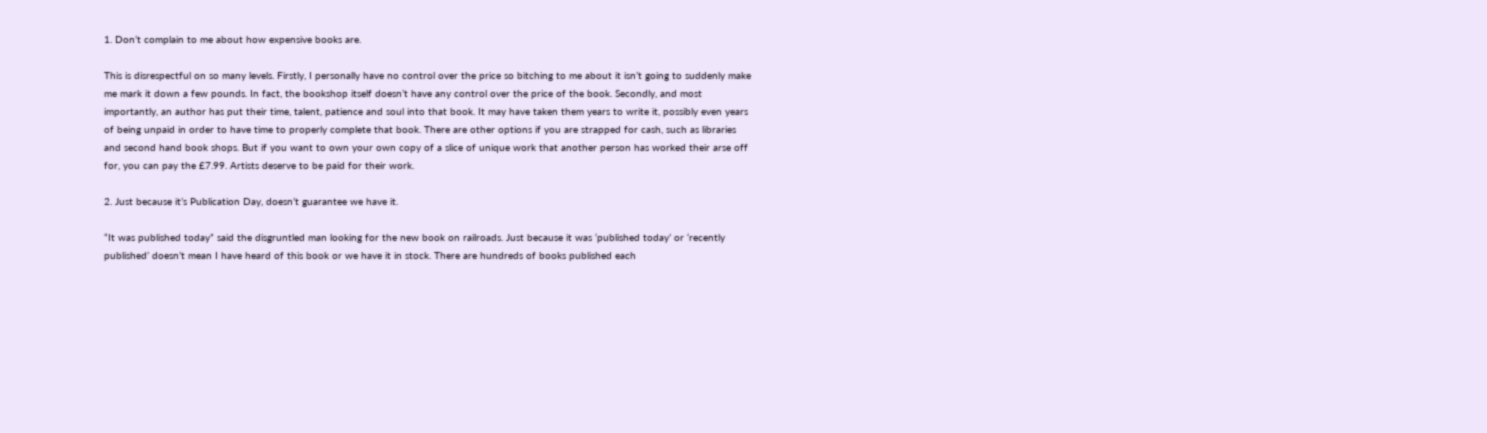1. Don’t complain to me about how expensive books are.

This is disrespectful on so many levels. Firstly, I personally have no control over the price so bitching to me about it isn’t going to suddenly make me mark it down a few pounds. In fact, the bookshop itself doesn’t have any control over the price of the book. Secondly, and most importantly, an author has put their time, talent, patience and soul into that book. It may have taken them years to write it, possibly even years of being unpaid in order to have time to properly complete that book. There are other options if you are strapped for cash, such as libraries and second hand book shops. But if you want to own your own copy of a slice of unique work that another person has worked their arse off for, you can pay the £7.99. Artists deserve to be paid for their work.

2. Just because it’s Publication Day, doesn’t guarantee we have it.

“It was published today” said the disgruntled man looking for the new book on railroads. Just because it was ‘published today’ or ‘recently published’ doesn’t mean I have heard of this book or we have it in stock. There are hundreds of books published each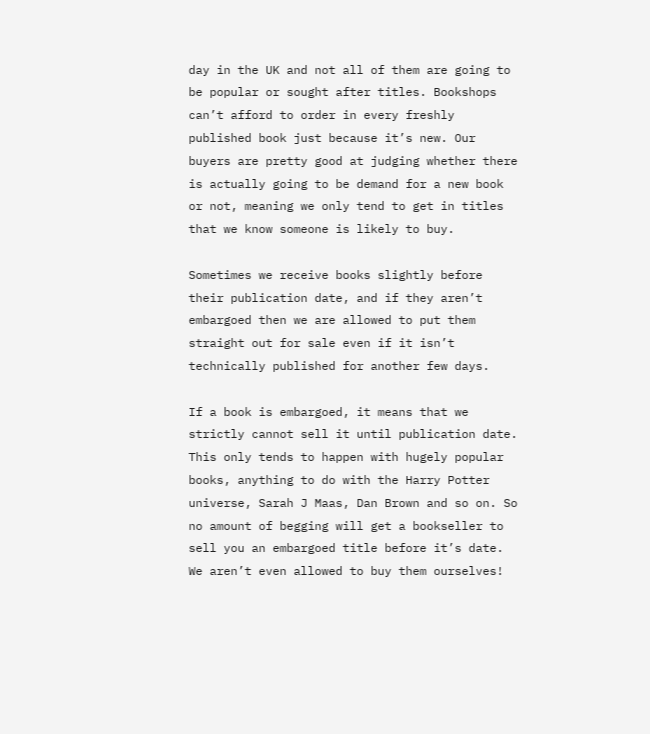day in the UK and not all of them are going to be popular or sought after titles. Bookshops  can’t afford to order in every freshly published book just because it’s new. Our buyers are pretty good at judging whether there is actually going to be demand for a new book or not, meaning we only tend to get in titles that we know someone is likely to buy.

Sometimes we receive books slightly before their publication date, and if they aren’t embargoed then we are allowed to put them straight out for sale even if it isn’t technically published for another few days.

If a book is embargoed, it means that we strictly cannot sell it until publication date. This only tends to happen with hugely popular books, anything to do with the Harry Potter universe, Sarah J Maas, Dan Brown and so on. So no amount of begging will get a bookseller to sell you an embargoed title before it’s date. We aren’t even allowed to buy them ourselves!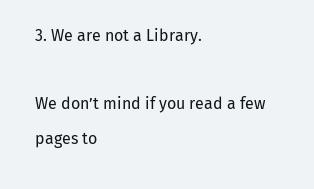3. We are not a Library.

We don’t mind if you read a few pages to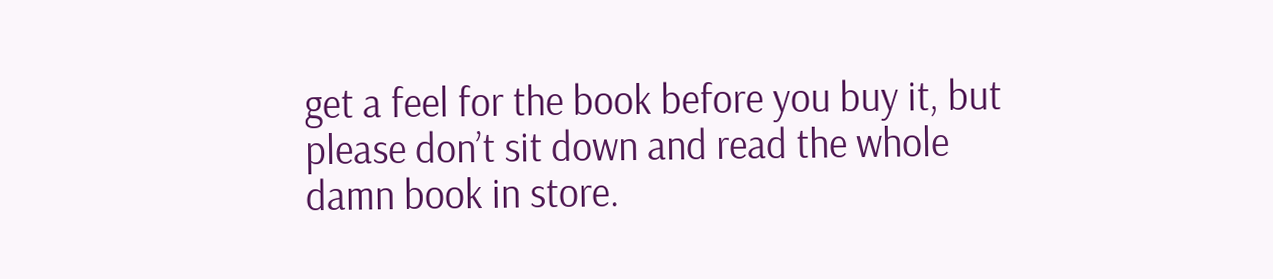get a feel for the book before you buy it, but please don’t sit down and read the whole damn book in store.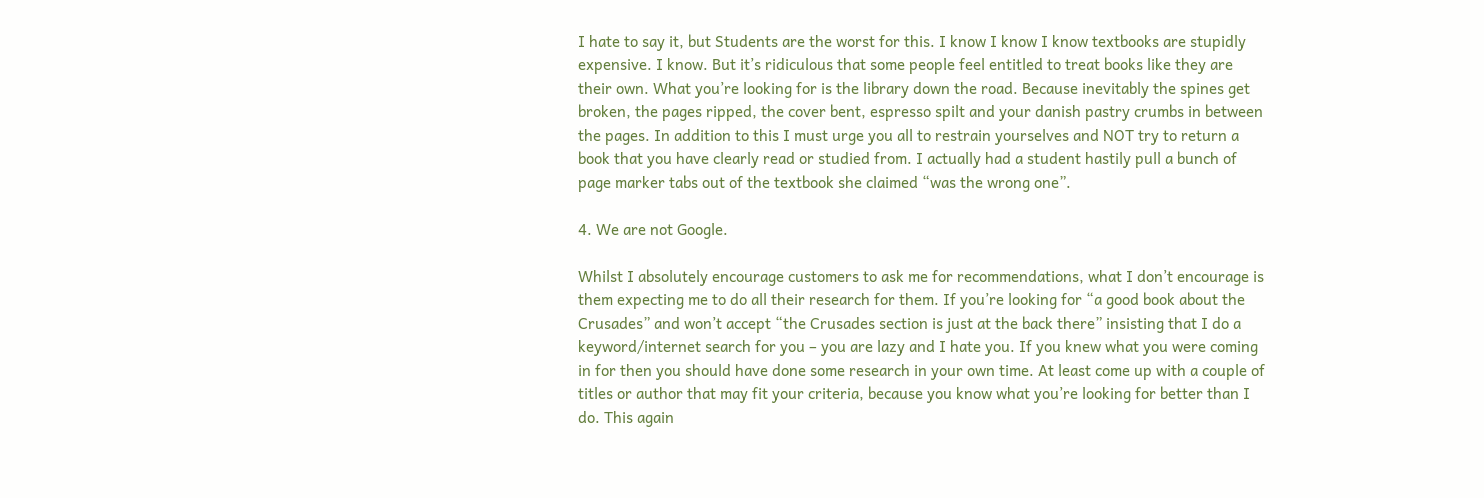I hate to say it, but Students are the worst for this. I know I know I know textbooks are stupidly expensive. I know. But it’s ridiculous that some people feel entitled to treat books like they are their own. What you’re looking for is the library down the road. Because inevitably the spines get broken, the pages ripped, the cover bent, espresso spilt and your danish pastry crumbs in between the pages. In addition to this I must urge you all to restrain yourselves and NOT try to return a book that you have clearly read or studied from. I actually had a student hastily pull a bunch of page marker tabs out of the textbook she claimed “was the wrong one”.

4. We are not Google.

Whilst I absolutely encourage customers to ask me for recommendations, what I don’t encourage is them expecting me to do all their research for them. If you’re looking for “a good book about the Crusades” and won’t accept “the Crusades section is just at the back there” insisting that I do a keyword/internet search for you – you are lazy and I hate you. If you knew what you were coming in for then you should have done some research in your own time. At least come up with a couple of titles or author that may fit your criteria, because you know what you’re looking for better than I do. This again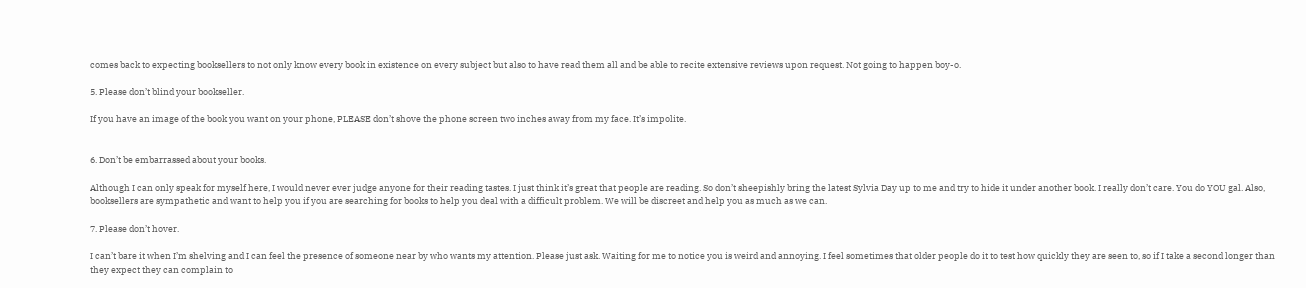comes back to expecting booksellers to not only know every book in existence on every subject but also to have read them all and be able to recite extensive reviews upon request. Not going to happen boy-o.

5. Please don’t blind your bookseller.

If you have an image of the book you want on your phone, PLEASE don’t shove the phone screen two inches away from my face. It’s impolite.


6. Don’t be embarrassed about your books.

Although I can only speak for myself here, I would never ever judge anyone for their reading tastes. I just think it’s great that people are reading. So don’t sheepishly bring the latest Sylvia Day up to me and try to hide it under another book. I really don’t care. You do YOU gal. Also, booksellers are sympathetic and want to help you if you are searching for books to help you deal with a difficult problem. We will be discreet and help you as much as we can.

7. Please don’t hover.

I can’t bare it when I’m shelving and I can feel the presence of someone near by who wants my attention. Please just ask. Waiting for me to notice you is weird and annoying. I feel sometimes that older people do it to test how quickly they are seen to, so if I take a second longer than they expect they can complain to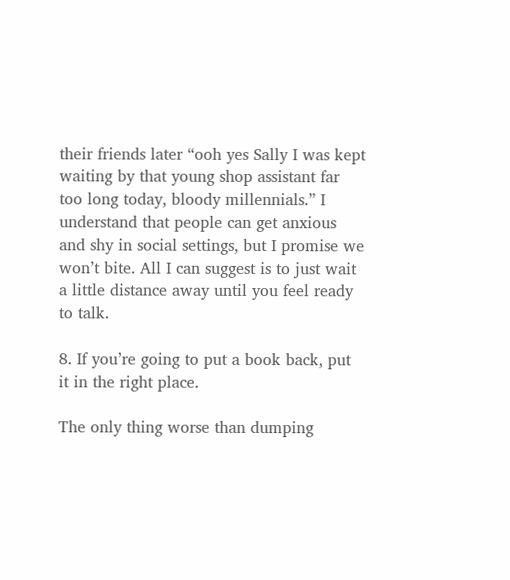their friends later “ooh yes Sally I was kept waiting by that young shop assistant far too long today, bloody millennials.” I understand that people can get anxious and shy in social settings, but I promise we won’t bite. All I can suggest is to just wait a little distance away until you feel ready to talk.

8. If you’re going to put a book back, put it in the right place.

The only thing worse than dumping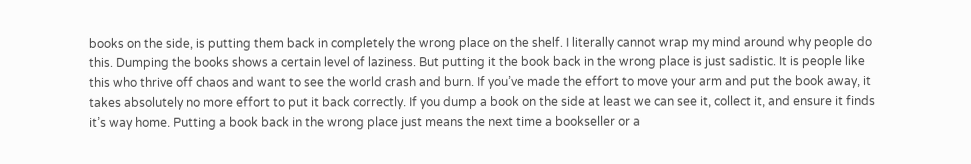books on the side, is putting them back in completely the wrong place on the shelf. I literally cannot wrap my mind around why people do this. Dumping the books shows a certain level of laziness. But putting it the book back in the wrong place is just sadistic. It is people like this who thrive off chaos and want to see the world crash and burn. If you’ve made the effort to move your arm and put the book away, it takes absolutely no more effort to put it back correctly. If you dump a book on the side at least we can see it, collect it, and ensure it finds it’s way home. Putting a book back in the wrong place just means the next time a bookseller or a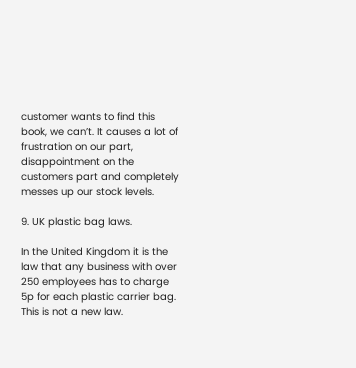customer wants to find this book, we can’t. It causes a lot of frustration on our part, disappointment on the customers part and completely messes up our stock levels.

9. UK plastic bag laws.

In the United Kingdom it is the law that any business with over 250 employees has to charge 5p for each plastic carrier bag. This is not a new law.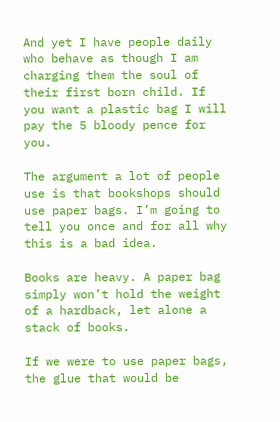And yet I have people daily who behave as though I am charging them the soul of their first born child. If you want a plastic bag I will pay the 5 bloody pence for you.

The argument a lot of people use is that bookshops should use paper bags. I’m going to tell you once and for all why this is a bad idea.

Books are heavy. A paper bag simply won’t hold the weight of a hardback, let alone a stack of books.

If we were to use paper bags, the glue that would be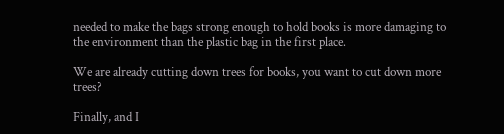needed to make the bags strong enough to hold books is more damaging to the environment than the plastic bag in the first place.

We are already cutting down trees for books, you want to cut down more trees?

Finally, and I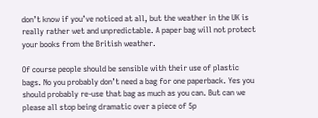don’t know if you’ve noticed at all, but the weather in the UK is really rather wet and unpredictable. A paper bag will not protect your books from the British weather.

Of course people should be sensible with their use of plastic bags. No you probably don’t need a bag for one paperback. Yes you should probably re-use that bag as much as you can. But can we please all stop being dramatic over a piece of 5p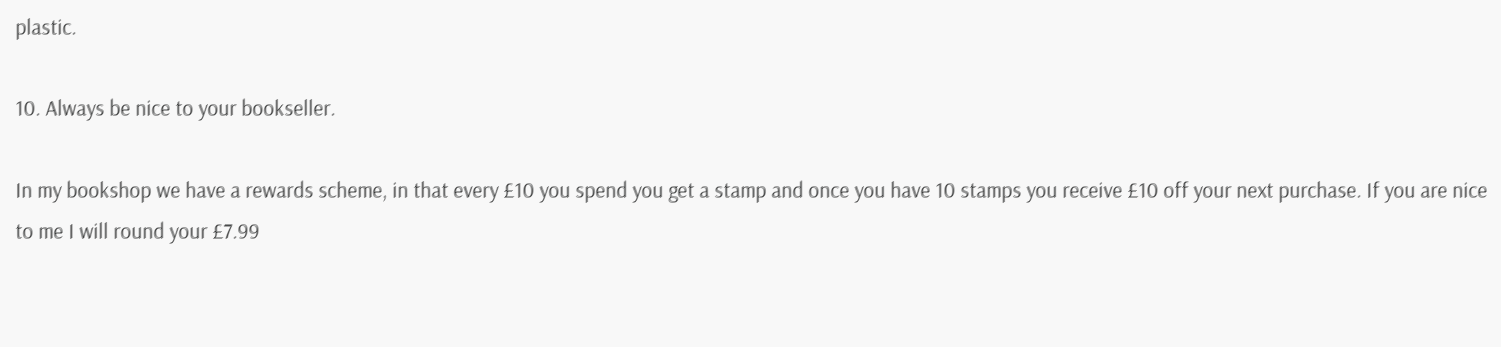plastic.

10. Always be nice to your bookseller.

In my bookshop we have a rewards scheme, in that every £10 you spend you get a stamp and once you have 10 stamps you receive £10 off your next purchase. If you are nice to me I will round your £7.99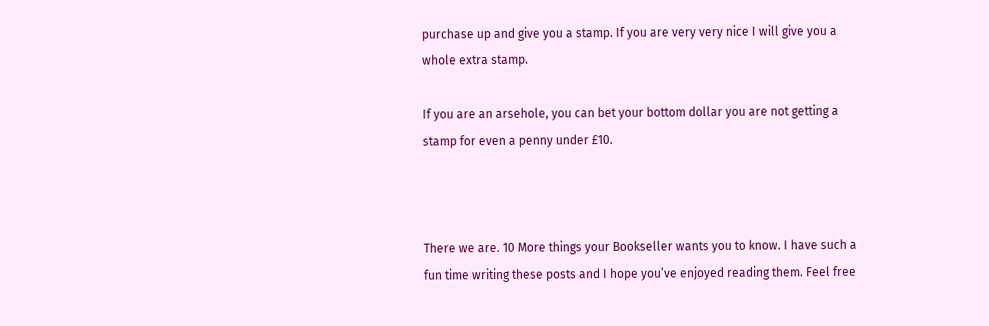purchase up and give you a stamp. If you are very very nice I will give you a whole extra stamp.

If you are an arsehole, you can bet your bottom dollar you are not getting a stamp for even a penny under £10.



There we are. 10 More things your Bookseller wants you to know. I have such a fun time writing these posts and I hope you’ve enjoyed reading them. Feel free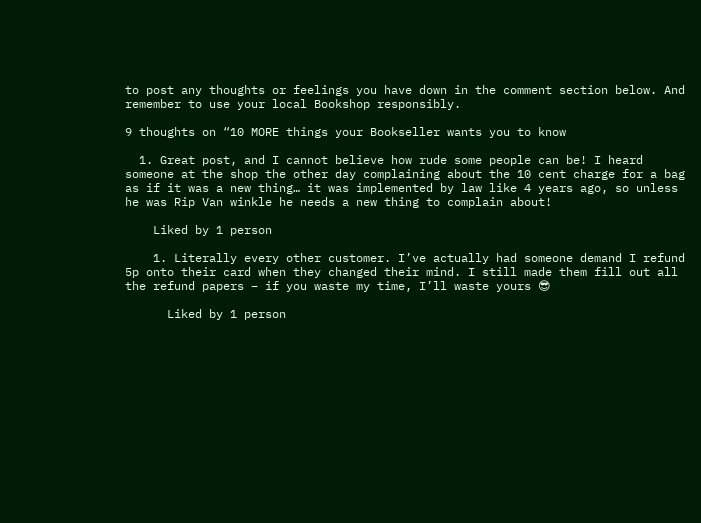to post any thoughts or feelings you have down in the comment section below. And remember to use your local Bookshop responsibly.

9 thoughts on “10 MORE things your Bookseller wants you to know

  1. Great post, and I cannot believe how rude some people can be! I heard someone at the shop the other day complaining about the 10 cent charge for a bag as if it was a new thing… it was implemented by law like 4 years ago, so unless he was Rip Van winkle he needs a new thing to complain about!

    Liked by 1 person

    1. Literally every other customer. I’ve actually had someone demand I refund 5p onto their card when they changed their mind. I still made them fill out all the refund papers – if you waste my time, I’ll waste yours 😎

      Liked by 1 person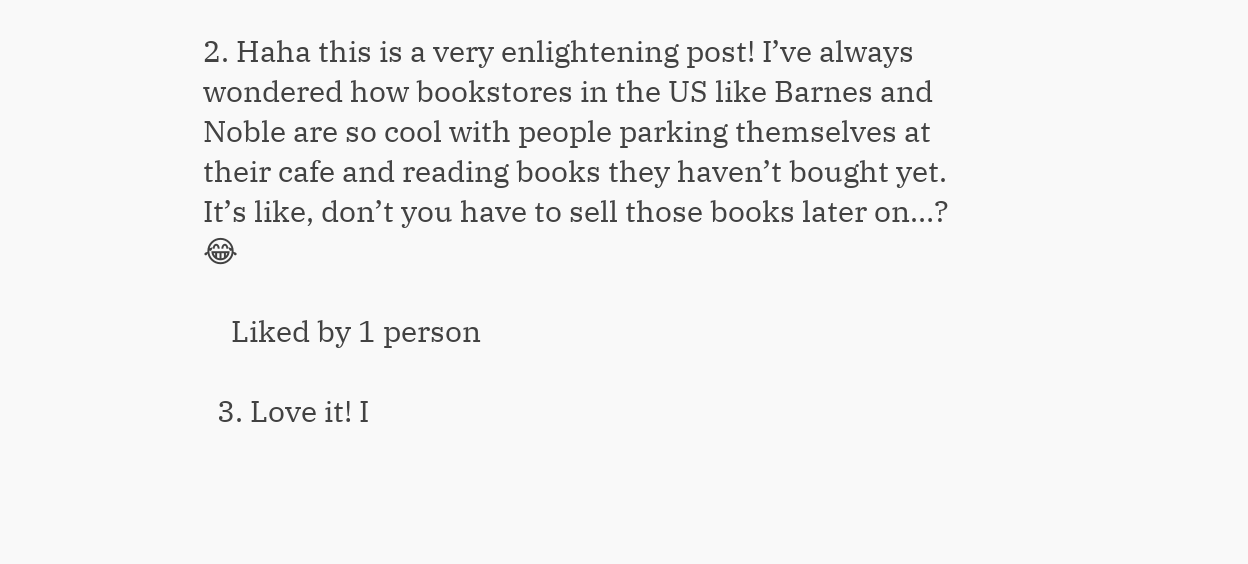2. Haha this is a very enlightening post! I’ve always wondered how bookstores in the US like Barnes and Noble are so cool with people parking themselves at their cafe and reading books they haven’t bought yet. It’s like, don’t you have to sell those books later on…? 😂

    Liked by 1 person

  3. Love it! I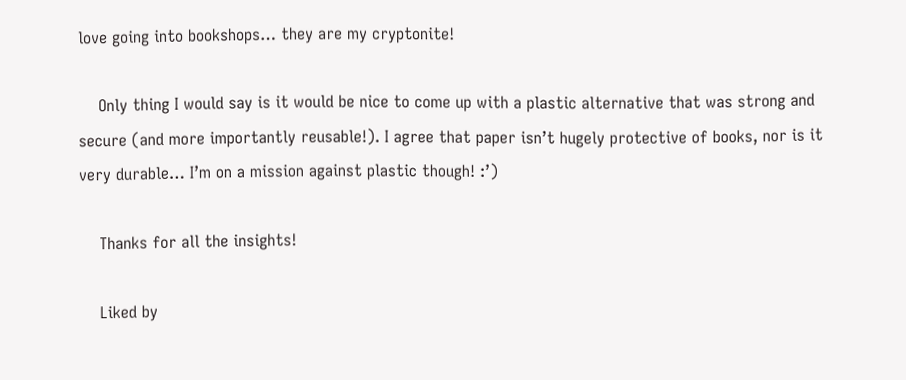love going into bookshops… they are my cryptonite!

    Only thing I would say is it would be nice to come up with a plastic alternative that was strong and secure (and more importantly reusable!). I agree that paper isn’t hugely protective of books, nor is it very durable… I’m on a mission against plastic though! :’)

    Thanks for all the insights!

    Liked by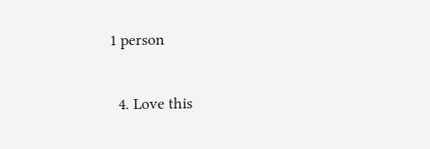1 person

  4. Love this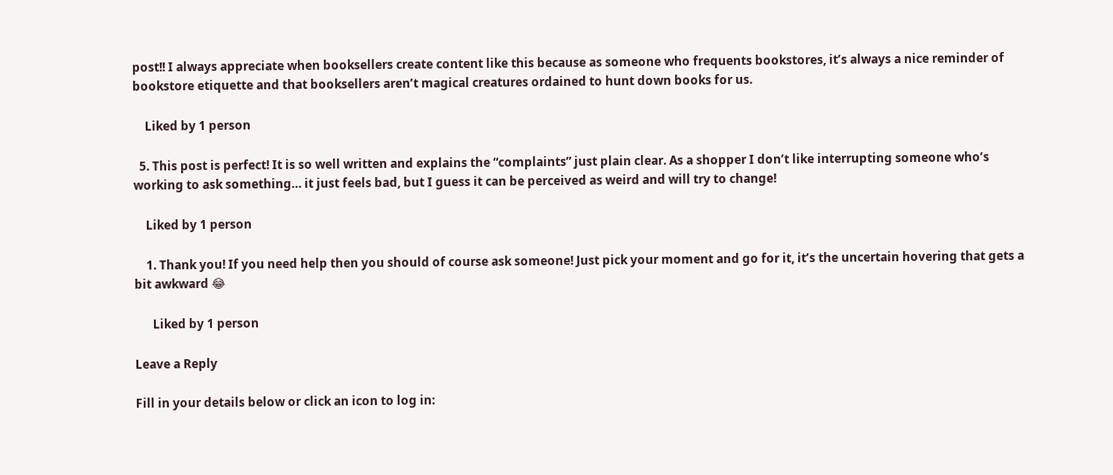post!! I always appreciate when booksellers create content like this because as someone who frequents bookstores, it’s always a nice reminder of bookstore etiquette and that booksellers aren’t magical creatures ordained to hunt down books for us.

    Liked by 1 person

  5. This post is perfect! It is so well written and explains the “complaints” just plain clear. As a shopper I don’t like interrupting someone who’s working to ask something… it just feels bad, but I guess it can be perceived as weird and will try to change!

    Liked by 1 person

    1. Thank you! If you need help then you should of course ask someone! Just pick your moment and go for it, it’s the uncertain hovering that gets a bit awkward 😂

      Liked by 1 person

Leave a Reply

Fill in your details below or click an icon to log in: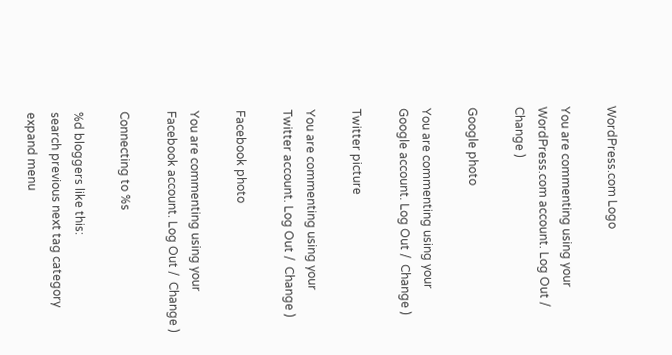WordPress.com Logo

You are commenting using your WordPress.com account. Log Out /  Change )

Google photo

You are commenting using your Google account. Log Out /  Change )

Twitter picture

You are commenting using your Twitter account. Log Out /  Change )

Facebook photo

You are commenting using your Facebook account. Log Out /  Change )

Connecting to %s

%d bloggers like this:
search previous next tag category expand menu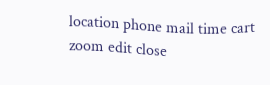location phone mail time cart zoom edit close